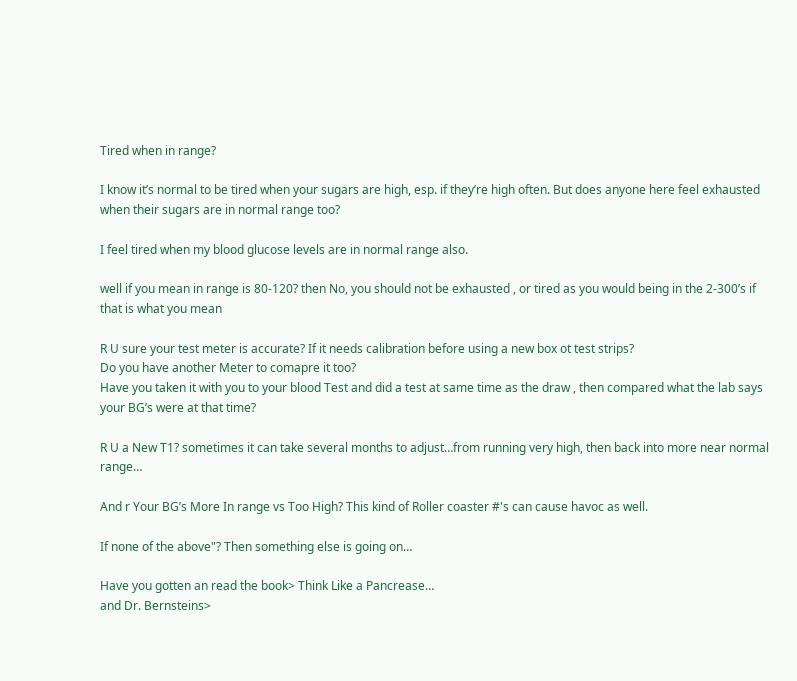Tired when in range?

I know it’s normal to be tired when your sugars are high, esp. if they’re high often. But does anyone here feel exhausted when their sugars are in normal range too?

I feel tired when my blood glucose levels are in normal range also.

well if you mean in range is 80-120? then No, you should not be exhausted , or tired as you would being in the 2-300’s if that is what you mean

R U sure your test meter is accurate? If it needs calibration before using a new box ot test strips?
Do you have another Meter to comapre it too?
Have you taken it with you to your blood Test and did a test at same time as the draw , then compared what the lab says your BG’s were at that time?

R U a New T1? sometimes it can take several months to adjust…from running very high, then back into more near normal range…

And r Your BG’s More In range vs Too High? This kind of Roller coaster #'s can cause havoc as well.

If none of the above"? Then something else is going on…

Have you gotten an read the book> Think Like a Pancrease…
and Dr. Bernsteins>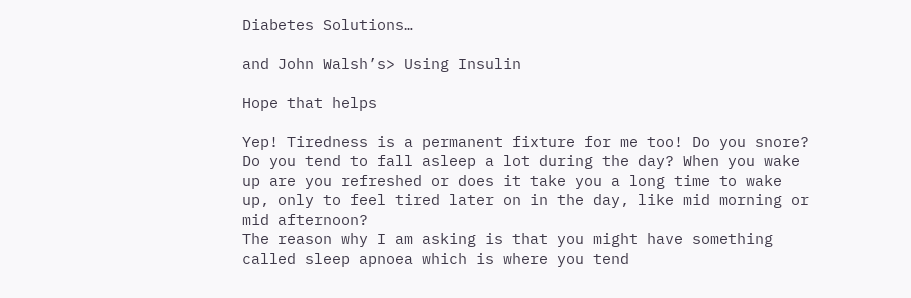Diabetes Solutions…

and John Walsh’s> Using Insulin

Hope that helps

Yep! Tiredness is a permanent fixture for me too! Do you snore? Do you tend to fall asleep a lot during the day? When you wake up are you refreshed or does it take you a long time to wake up, only to feel tired later on in the day, like mid morning or mid afternoon?
The reason why I am asking is that you might have something called sleep apnoea which is where you tend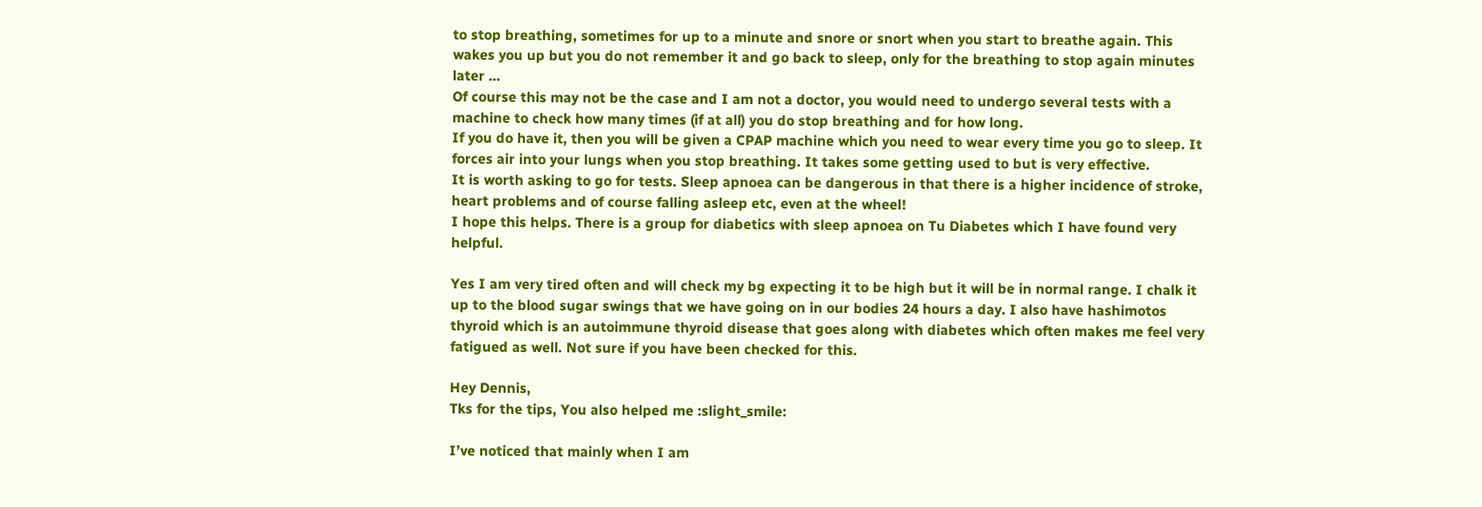to stop breathing, sometimes for up to a minute and snore or snort when you start to breathe again. This wakes you up but you do not remember it and go back to sleep, only for the breathing to stop again minutes later …
Of course this may not be the case and I am not a doctor, you would need to undergo several tests with a machine to check how many times (if at all) you do stop breathing and for how long.
If you do have it, then you will be given a CPAP machine which you need to wear every time you go to sleep. It forces air into your lungs when you stop breathing. It takes some getting used to but is very effective.
It is worth asking to go for tests. Sleep apnoea can be dangerous in that there is a higher incidence of stroke, heart problems and of course falling asleep etc, even at the wheel!
I hope this helps. There is a group for diabetics with sleep apnoea on Tu Diabetes which I have found very helpful.

Yes I am very tired often and will check my bg expecting it to be high but it will be in normal range. I chalk it up to the blood sugar swings that we have going on in our bodies 24 hours a day. I also have hashimotos thyroid which is an autoimmune thyroid disease that goes along with diabetes which often makes me feel very fatigued as well. Not sure if you have been checked for this.

Hey Dennis,
Tks for the tips, You also helped me :slight_smile:

I’ve noticed that mainly when I am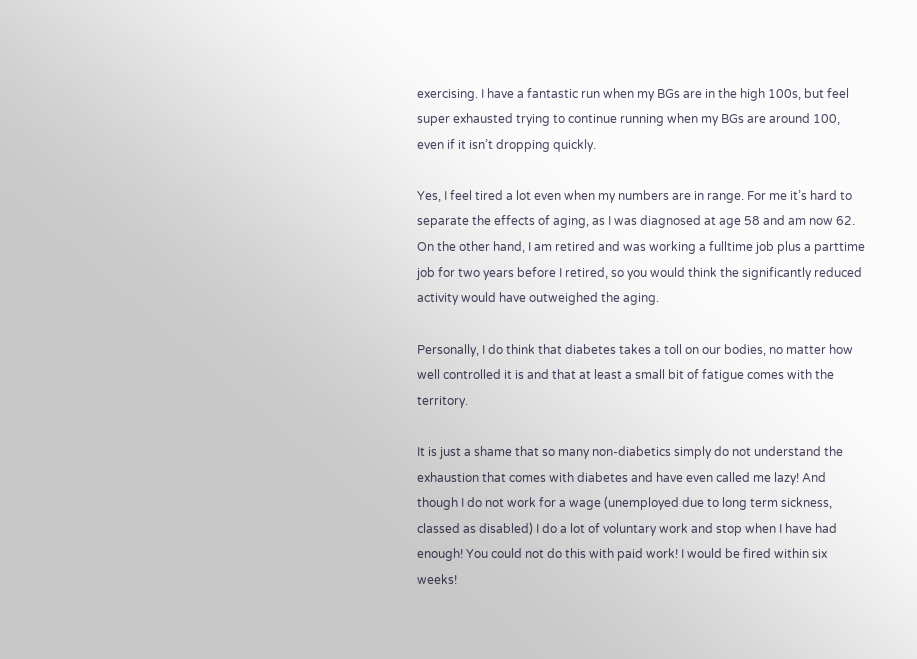exercising. I have a fantastic run when my BGs are in the high 100s, but feel super exhausted trying to continue running when my BGs are around 100, even if it isn’t dropping quickly.

Yes, I feel tired a lot even when my numbers are in range. For me it’s hard to separate the effects of aging, as I was diagnosed at age 58 and am now 62. On the other hand, I am retired and was working a fulltime job plus a parttime job for two years before I retired, so you would think the significantly reduced activity would have outweighed the aging.

Personally, I do think that diabetes takes a toll on our bodies, no matter how well controlled it is and that at least a small bit of fatigue comes with the territory.

It is just a shame that so many non-diabetics simply do not understand the exhaustion that comes with diabetes and have even called me lazy! And though I do not work for a wage (unemployed due to long term sickness, classed as disabled) I do a lot of voluntary work and stop when I have had enough! You could not do this with paid work! I would be fired within six weeks!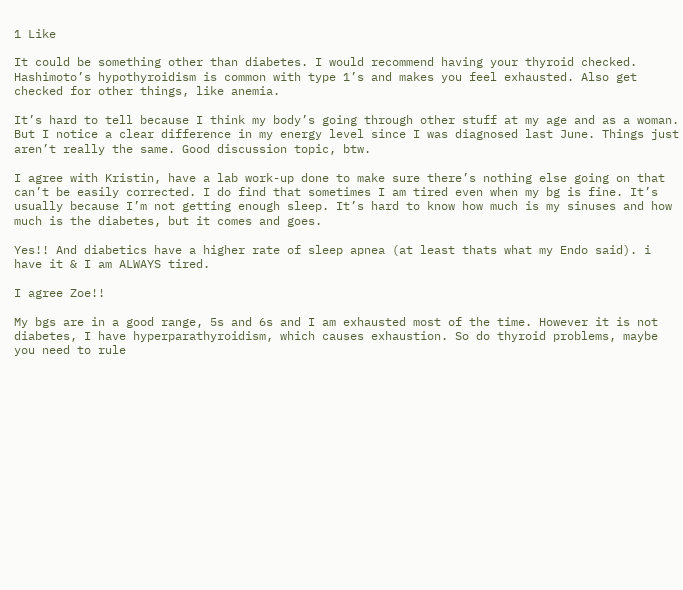1 Like

It could be something other than diabetes. I would recommend having your thyroid checked. Hashimoto’s hypothyroidism is common with type 1’s and makes you feel exhausted. Also get checked for other things, like anemia.

It’s hard to tell because I think my body’s going through other stuff at my age and as a woman. But I notice a clear difference in my energy level since I was diagnosed last June. Things just aren’t really the same. Good discussion topic, btw.

I agree with Kristin, have a lab work-up done to make sure there’s nothing else going on that can’t be easily corrected. I do find that sometimes I am tired even when my bg is fine. It’s usually because I’m not getting enough sleep. It’s hard to know how much is my sinuses and how much is the diabetes, but it comes and goes.

Yes!! And diabetics have a higher rate of sleep apnea (at least thats what my Endo said). i have it & I am ALWAYS tired.

I agree Zoe!!

My bgs are in a good range, 5s and 6s and I am exhausted most of the time. However it is not diabetes, I have hyperparathyroidism, which causes exhaustion. So do thyroid problems, maybe you need to rule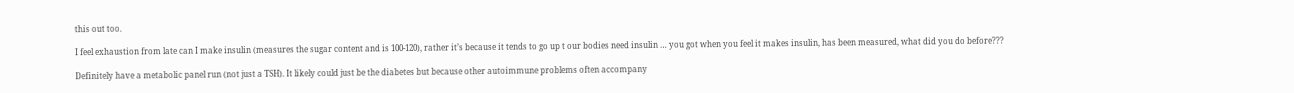this out too.

I feel exhaustion from late can I make insulin (measures the sugar content and is 100-120), rather it’s because it tends to go up t our bodies need insulin … you got when you feel it makes insulin, has been measured, what did you do before???

Definitely have a metabolic panel run (not just a TSH). It likely could just be the diabetes but because other autoimmune problems often accompany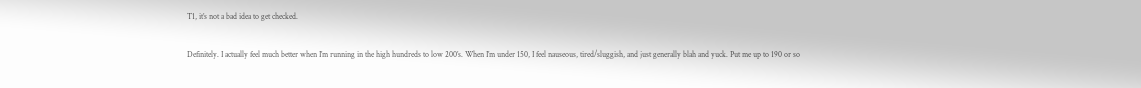T1, it’s not a bad idea to get checked.

Definitely. I actually feel much better when I’m running in the high hundreds to low 200’s. When I’m under 150, I feel nauseous, tired/sluggish, and just generally blah and yuck. Put me up to 190 or so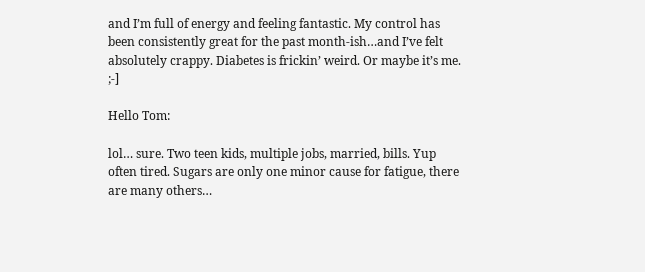and I’m full of energy and feeling fantastic. My control has been consistently great for the past month-ish…and I’ve felt absolutely crappy. Diabetes is frickin’ weird. Or maybe it’s me. ;-]

Hello Tom:

lol… sure. Two teen kids, multiple jobs, married, bills. Yup often tired. Sugars are only one minor cause for fatigue, there are many others…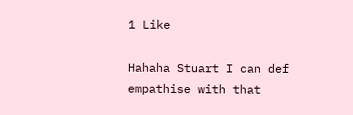1 Like

Hahaha Stuart I can def empathise with that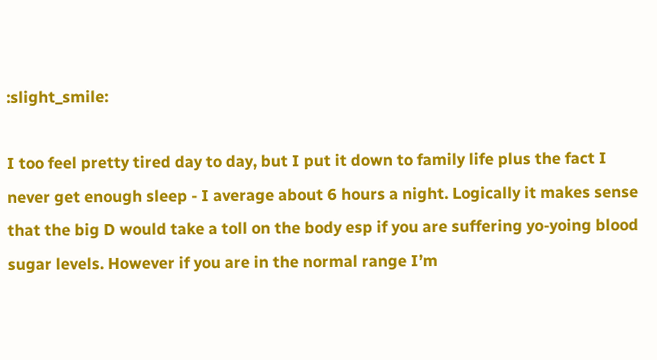:slight_smile:

I too feel pretty tired day to day, but I put it down to family life plus the fact I never get enough sleep - I average about 6 hours a night. Logically it makes sense that the big D would take a toll on the body esp if you are suffering yo-yoing blood sugar levels. However if you are in the normal range I’m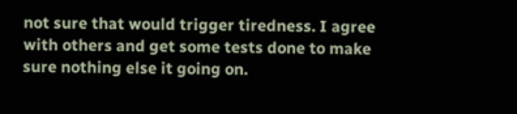not sure that would trigger tiredness. I agree with others and get some tests done to make sure nothing else it going on.